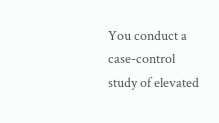You conduct a case-control study of elevated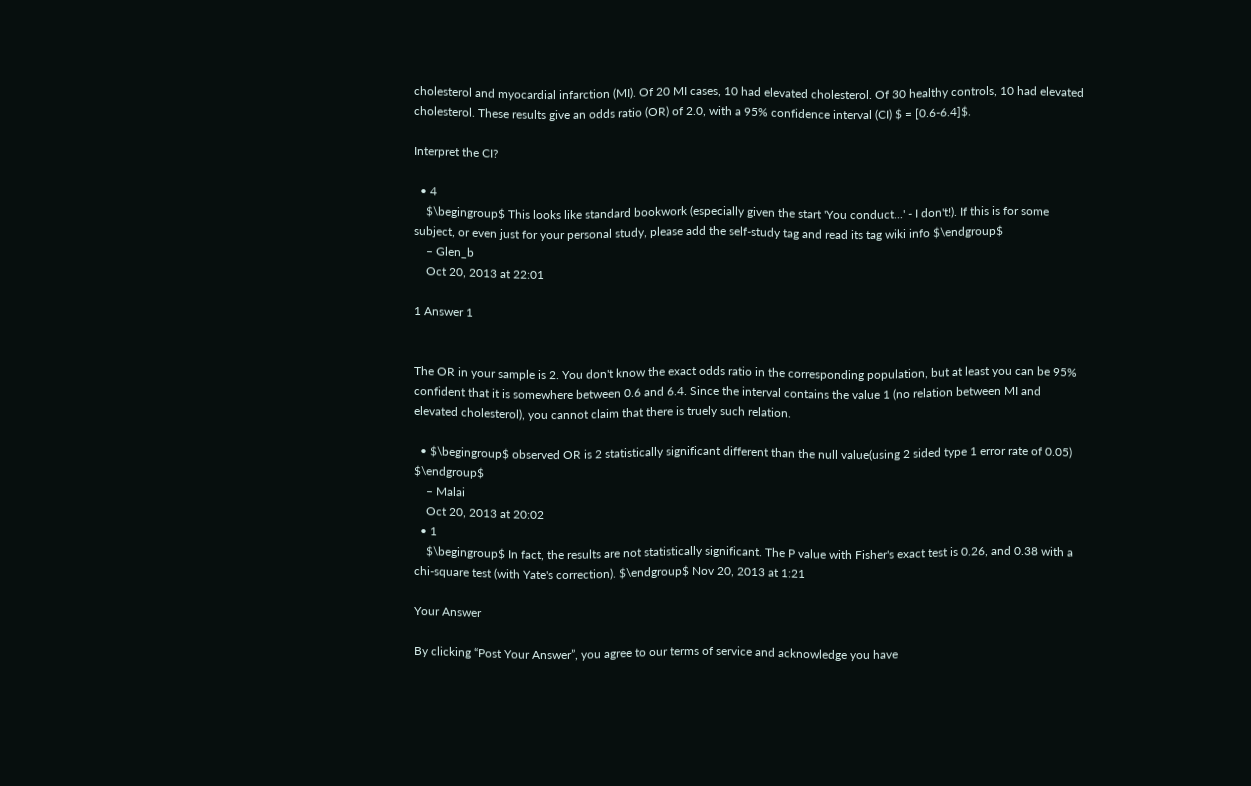cholesterol and myocardial infarction (MI). Of 20 MI cases, 10 had elevated cholesterol. Of 30 healthy controls, 10 had elevated cholesterol. These results give an odds ratio (OR) of 2.0, with a 95% confidence interval (CI) $ = [0.6-6.4]$.

Interpret the CI?

  • 4
    $\begingroup$ This looks like standard bookwork (especially given the start 'You conduct...' - I don't!). If this is for some subject, or even just for your personal study, please add the self-study tag and read its tag wiki info $\endgroup$
    – Glen_b
    Oct 20, 2013 at 22:01

1 Answer 1


The OR in your sample is 2. You don't know the exact odds ratio in the corresponding population, but at least you can be 95% confident that it is somewhere between 0.6 and 6.4. Since the interval contains the value 1 (no relation between MI and elevated cholesterol), you cannot claim that there is truely such relation.

  • $\begingroup$ observed OR is 2 statistically significant different than the null value(using 2 sided type 1 error rate of 0.05) $\endgroup$
    – Malai
    Oct 20, 2013 at 20:02
  • 1
    $\begingroup$ In fact, the results are not statistically significant. The P value with Fisher's exact test is 0.26, and 0.38 with a chi-square test (with Yate's correction). $\endgroup$ Nov 20, 2013 at 1:21

Your Answer

By clicking “Post Your Answer”, you agree to our terms of service and acknowledge you have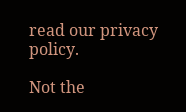read our privacy policy.

Not the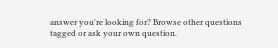answer you're looking for? Browse other questions tagged or ask your own question.